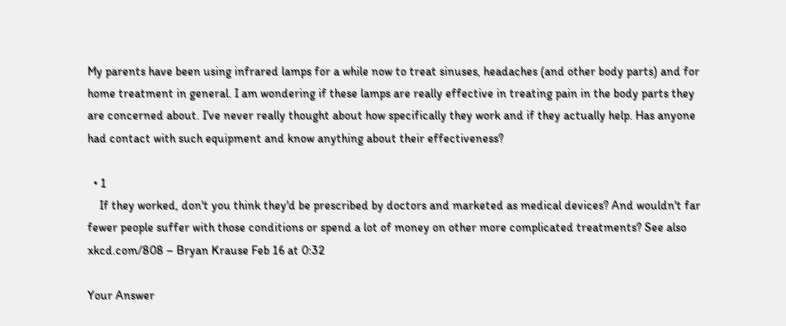My parents have been using infrared lamps for a while now to treat sinuses, headaches (and other body parts) and for home treatment in general. I am wondering if these lamps are really effective in treating pain in the body parts they are concerned about. I've never really thought about how specifically they work and if they actually help. Has anyone had contact with such equipment and know anything about their effectiveness?

  • 1
    If they worked, don't you think they'd be prescribed by doctors and marketed as medical devices? And wouldn't far fewer people suffer with those conditions or spend a lot of money on other more complicated treatments? See also xkcd.com/808 – Bryan Krause Feb 16 at 0:32

Your Answer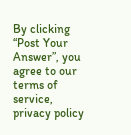By clicking “Post Your Answer”, you agree to our terms of service, privacy policy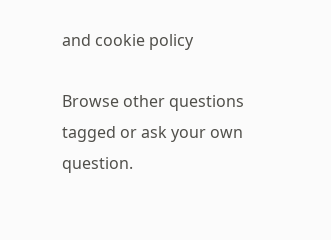and cookie policy

Browse other questions tagged or ask your own question.